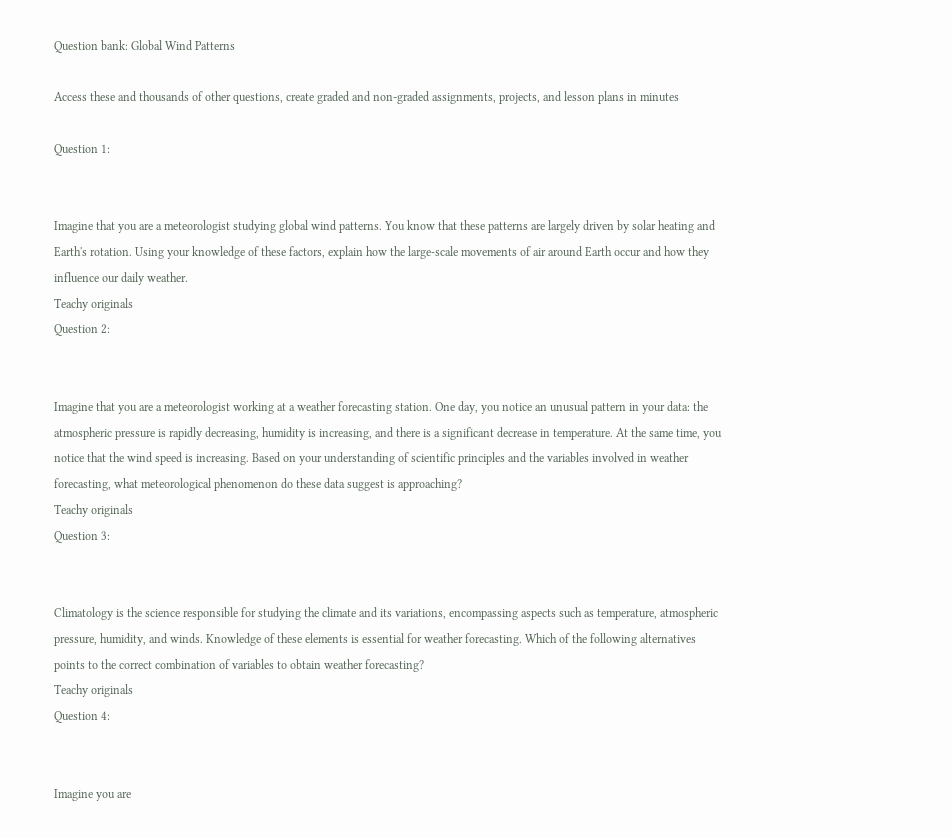Question bank: Global Wind Patterns

Access these and thousands of other questions, create graded and non-graded assignments, projects, and lesson plans in minutes

Question 1:


Imagine that you are a meteorologist studying global wind patterns. You know that these patterns are largely driven by solar heating and Earth's rotation. Using your knowledge of these factors, explain how the large-scale movements of air around Earth occur and how they influence our daily weather.
Teachy originals
Question 2:


Imagine that you are a meteorologist working at a weather forecasting station. One day, you notice an unusual pattern in your data: the atmospheric pressure is rapidly decreasing, humidity is increasing, and there is a significant decrease in temperature. At the same time, you notice that the wind speed is increasing. Based on your understanding of scientific principles and the variables involved in weather forecasting, what meteorological phenomenon do these data suggest is approaching?
Teachy originals
Question 3:


Climatology is the science responsible for studying the climate and its variations, encompassing aspects such as temperature, atmospheric pressure, humidity, and winds. Knowledge of these elements is essential for weather forecasting. Which of the following alternatives points to the correct combination of variables to obtain weather forecasting?
Teachy originals
Question 4:


Imagine you are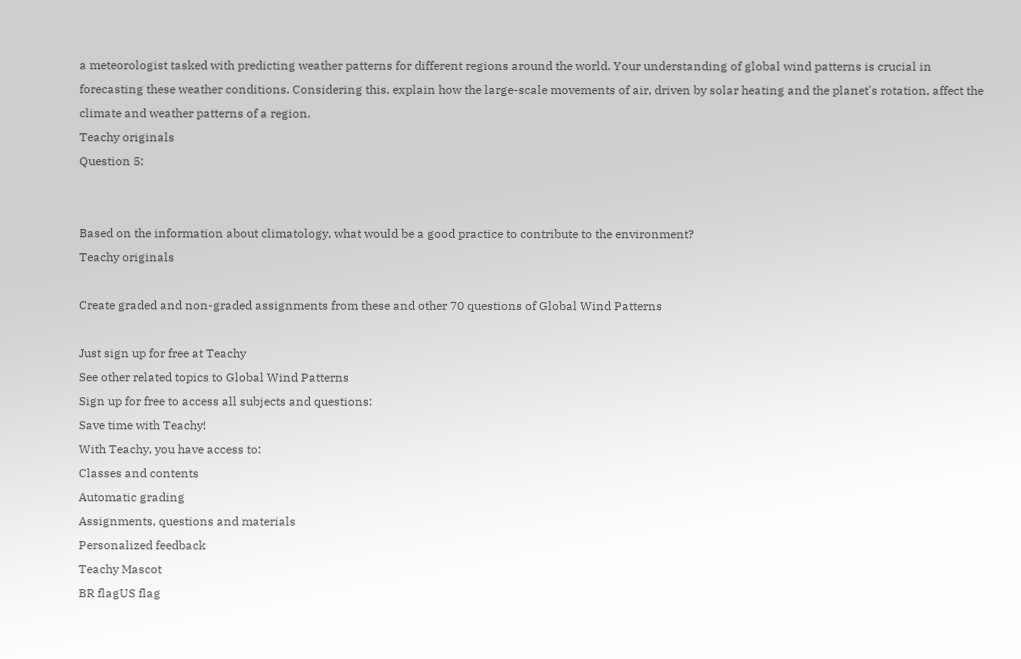a meteorologist tasked with predicting weather patterns for different regions around the world. Your understanding of global wind patterns is crucial in forecasting these weather conditions. Considering this, explain how the large-scale movements of air, driven by solar heating and the planet's rotation, affect the climate and weather patterns of a region.
Teachy originals
Question 5:


Based on the information about climatology, what would be a good practice to contribute to the environment?
Teachy originals

Create graded and non-graded assignments from these and other 70 questions of Global Wind Patterns

Just sign up for free at Teachy
See other related topics to Global Wind Patterns
Sign up for free to access all subjects and questions:
Save time with Teachy!
With Teachy, you have access to:
Classes and contents
Automatic grading
Assignments, questions and materials
Personalized feedback
Teachy Mascot
BR flagUS flag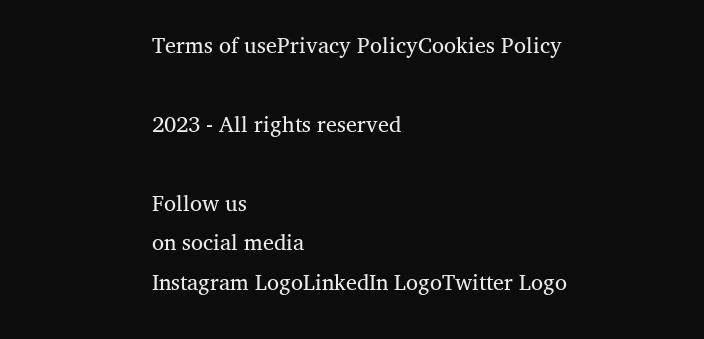Terms of usePrivacy PolicyCookies Policy

2023 - All rights reserved

Follow us
on social media
Instagram LogoLinkedIn LogoTwitter Logo